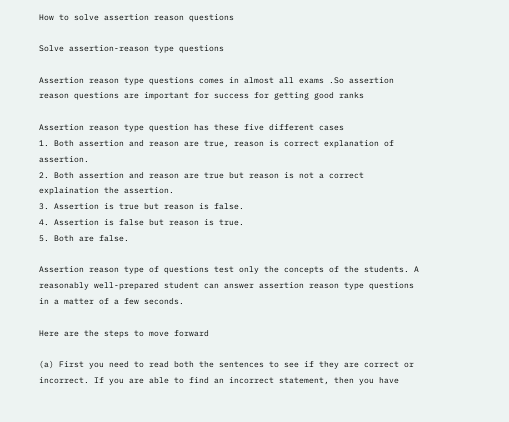How to solve assertion reason questions

Solve assertion-reason type questions

Assertion reason type questions comes in almost all exams .So assertion reason questions are important for success for getting good ranks

Assertion reason type question has these five different cases
1. Both assertion and reason are true, reason is correct explanation of assertion.
2. Both assertion and reason are true but reason is not a correct explaination the assertion.
3. Assertion is true but reason is false.
4. Assertion is false but reason is true.
5. Both are false.

Assertion reason type of questions test only the concepts of the students. A reasonably well-prepared student can answer assertion reason type questions in a matter of a few seconds.

Here are the steps to move forward

(a) First you need to read both the sentences to see if they are correct or  incorrect. If you are able to find an incorrect statement, then you have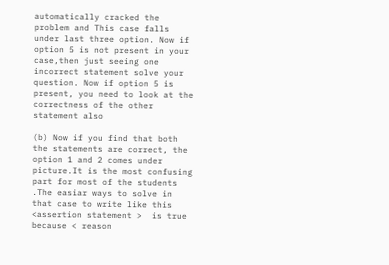automatically cracked the problem and This case falls under last three option. Now if option 5 is not present in your case,then just seeing one incorrect statement solve your question. Now if option 5 is present, you need to look at the correctness of the other statement also

(b) Now if you find that both the statements are correct, the option 1 and 2 comes under picture.It is the most confusing part for most of the students .The easiar ways to solve in that case to write like this  <assertion statement >  is true because < reason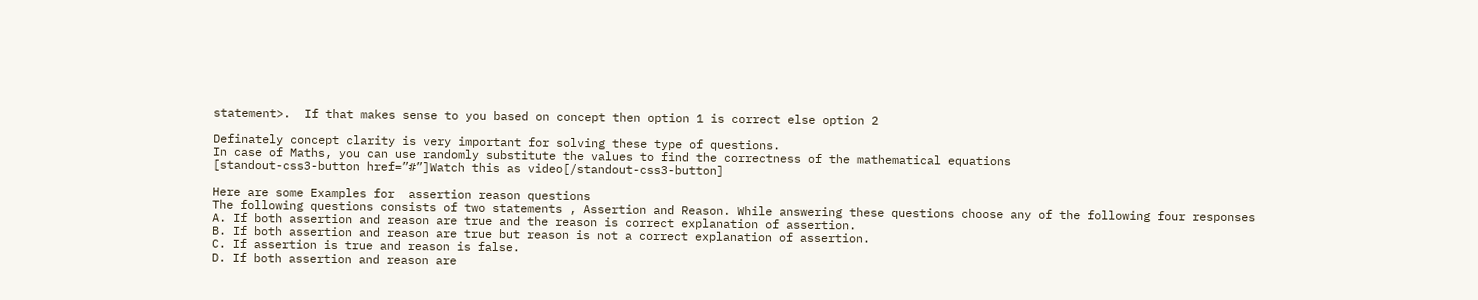statement>.  If that makes sense to you based on concept then option 1 is correct else option 2

Definately concept clarity is very important for solving these type of questions.
In case of Maths, you can use randomly substitute the values to find the correctness of the mathematical equations
[standout-css3-button href=”#”]Watch this as video[/standout-css3-button]

Here are some Examples for  assertion reason questions
The following questions consists of two statements , Assertion and Reason. While answering these questions choose any of the following four responses
A. If both assertion and reason are true and the reason is correct explanation of assertion.
B. If both assertion and reason are true but reason is not a correct explanation of assertion.
C. If assertion is true and reason is false.
D. If both assertion and reason are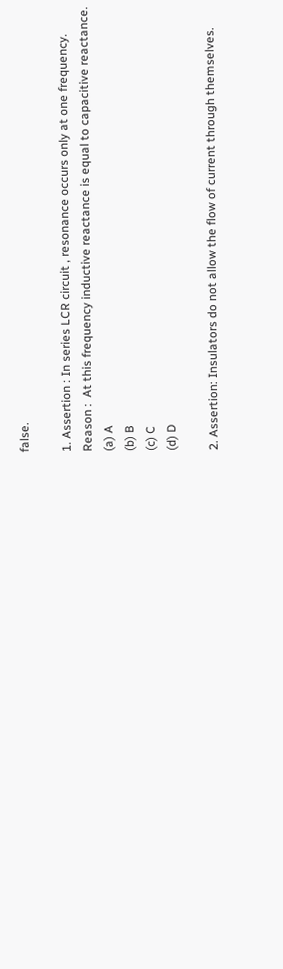false.

1. Assertion : In series LCR circuit , resonance occurs only at one frequency.
Reason :  At this frequency inductive reactance is equal to capacitive reactance.
(a) A
(b) B
(c) C
(d) D

2. Assertion: Insulators do not allow the flow of current through themselves.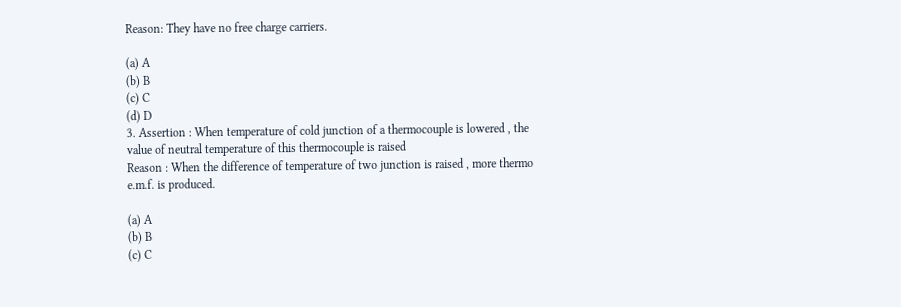Reason: They have no free charge carriers.

(a) A
(b) B
(c) C
(d) D
3. Assertion : When temperature of cold junction of a thermocouple is lowered , the value of neutral temperature of this thermocouple is raised
Reason : When the difference of temperature of two junction is raised , more thermo e.m.f. is produced.

(a) A
(b) B
(c) C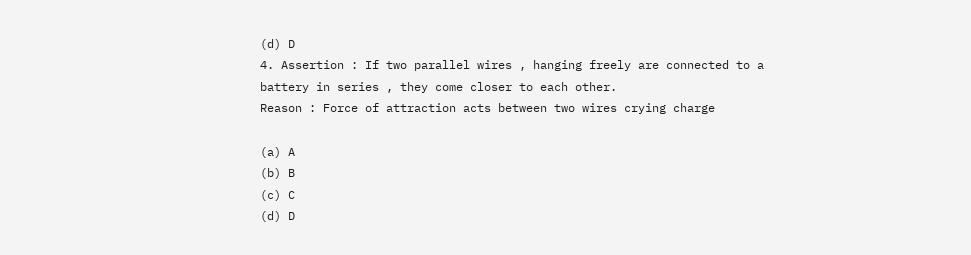(d) D
4. Assertion : If two parallel wires , hanging freely are connected to a battery in series , they come closer to each other.
Reason : Force of attraction acts between two wires crying charge

(a) A
(b) B
(c) C
(d) D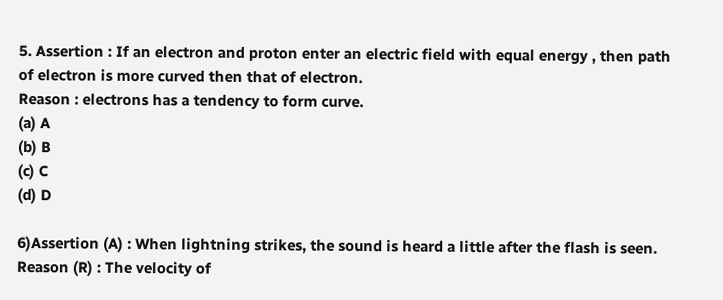5. Assertion : If an electron and proton enter an electric field with equal energy , then path of electron is more curved then that of electron.
Reason : electrons has a tendency to form curve.
(a) A
(b) B
(c) C
(d) D

6)Assertion (A) : When lightning strikes, the sound is heard a little after the flash is seen.
Reason (R) : The velocity of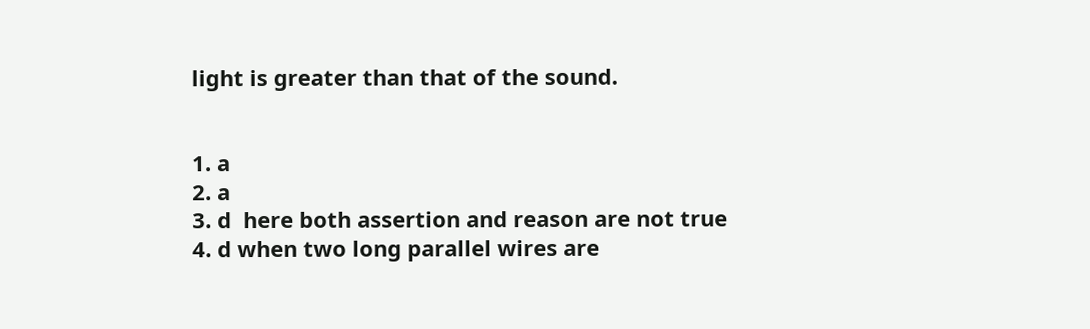light is greater than that of the sound.


1. a
2. a
3. d  here both assertion and reason are not true
4. d when two long parallel wires are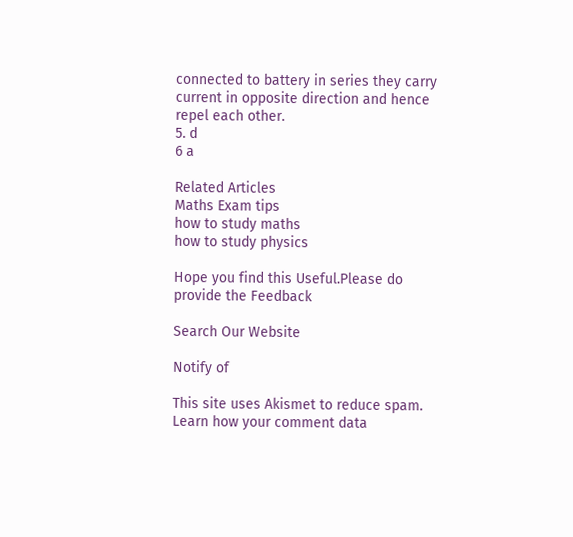connected to battery in series they carry current in opposite direction and hence repel each other.
5. d
6 a

Related Articles
Maths Exam tips
how to study maths
how to study physics

Hope you find this Useful.Please do provide the Feedback

Search Our Website

Notify of

This site uses Akismet to reduce spam. Learn how your comment data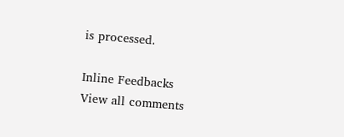is processed.

Inline Feedbacks
View all comments